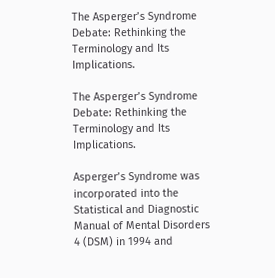The Asperger’s Syndrome Debate: Rethinking the Terminology and Its Implications.

The Asperger’s Syndrome Debate: Rethinking the Terminology and Its Implications.

Asperger’s Syndrome was incorporated into the Statistical and Diagnostic Manual of Mental Disorders 4 (DSM) in 1994 and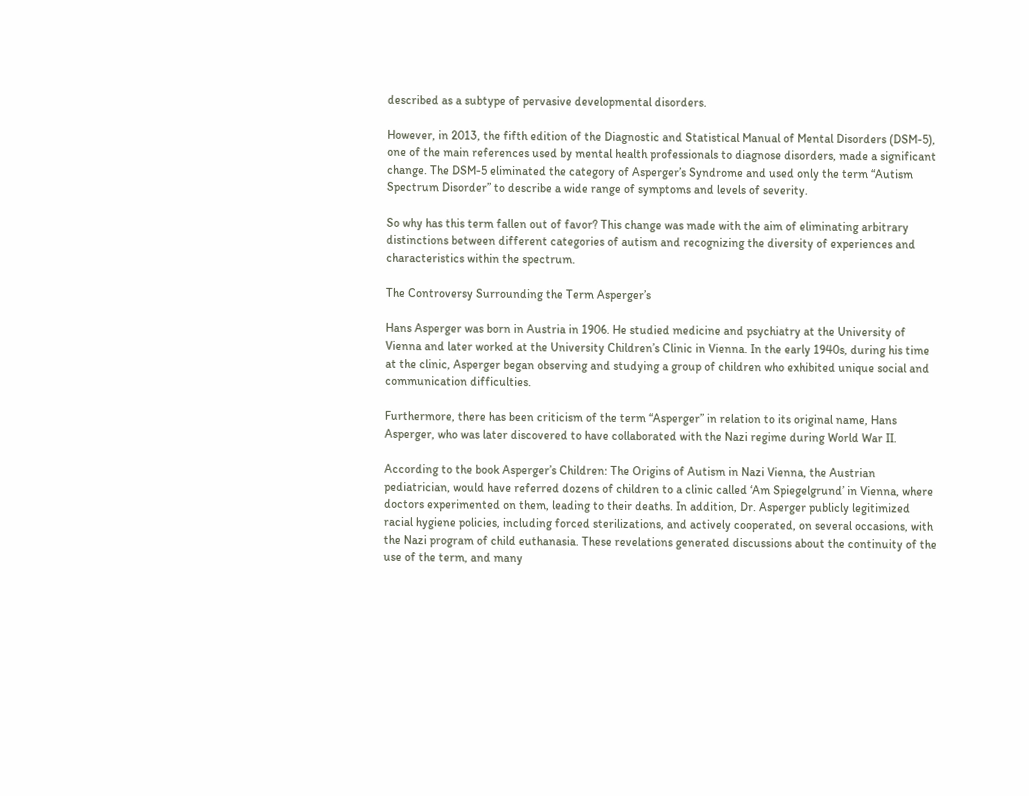described as a subtype of pervasive developmental disorders.

However, in 2013, the fifth edition of the Diagnostic and Statistical Manual of Mental Disorders (DSM-5), one of the main references used by mental health professionals to diagnose disorders, made a significant change. The DSM-5 eliminated the category of Asperger’s Syndrome and used only the term “Autism Spectrum Disorder” to describe a wide range of symptoms and levels of severity.

So why has this term fallen out of favor? This change was made with the aim of eliminating arbitrary distinctions between different categories of autism and recognizing the diversity of experiences and characteristics within the spectrum.

The Controversy Surrounding the Term Asperger’s

Hans Asperger was born in Austria in 1906. He studied medicine and psychiatry at the University of Vienna and later worked at the University Children’s Clinic in Vienna. In the early 1940s, during his time at the clinic, Asperger began observing and studying a group of children who exhibited unique social and communication difficulties.

Furthermore, there has been criticism of the term “Asperger” in relation to its original name, Hans Asperger, who was later discovered to have collaborated with the Nazi regime during World War II.

According to the book Asperger’s Children: The Origins of Autism in Nazi Vienna, the Austrian pediatrician, would have referred dozens of children to a clinic called ‘Am Spiegelgrund’ in Vienna, where doctors experimented on them, leading to their deaths. In addition, Dr. Asperger publicly legitimized racial hygiene policies, including forced sterilizations, and actively cooperated, on several occasions, with the Nazi program of child euthanasia. These revelations generated discussions about the continuity of the use of the term, and many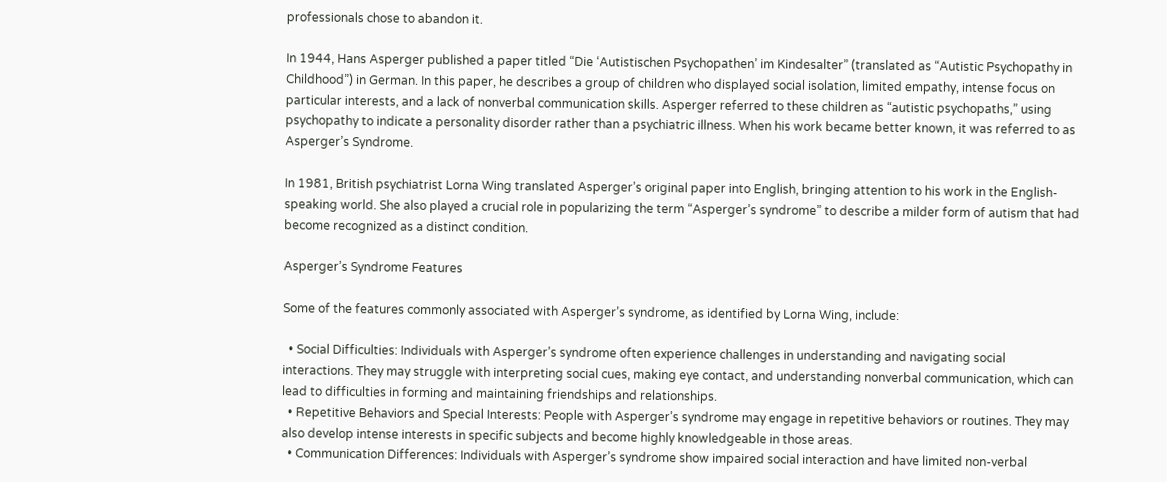professionals chose to abandon it.

In 1944, Hans Asperger published a paper titled “Die ‘Autistischen Psychopathen’ im Kindesalter” (translated as “Autistic Psychopathy in Childhood”) in German. In this paper, he describes a group of children who displayed social isolation, limited empathy, intense focus on particular interests, and a lack of nonverbal communication skills. Asperger referred to these children as “autistic psychopaths,” using psychopathy to indicate a personality disorder rather than a psychiatric illness. When his work became better known, it was referred to as Asperger’s Syndrome.

In 1981, British psychiatrist Lorna Wing translated Asperger’s original paper into English, bringing attention to his work in the English-speaking world. She also played a crucial role in popularizing the term “Asperger’s syndrome” to describe a milder form of autism that had become recognized as a distinct condition.

Asperger’s Syndrome Features

Some of the features commonly associated with Asperger’s syndrome, as identified by Lorna Wing, include:

  • Social Difficulties: Individuals with Asperger’s syndrome often experience challenges in understanding and navigating social interactions. They may struggle with interpreting social cues, making eye contact, and understanding nonverbal communication, which can lead to difficulties in forming and maintaining friendships and relationships.
  • Repetitive Behaviors and Special Interests: People with Asperger’s syndrome may engage in repetitive behaviors or routines. They may also develop intense interests in specific subjects and become highly knowledgeable in those areas.
  • Communication Differences: Individuals with Asperger’s syndrome show impaired social interaction and have limited non-verbal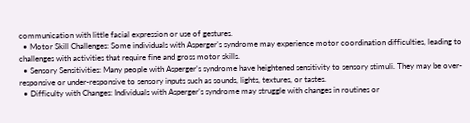communication with little facial expression or use of gestures.
  • Motor Skill Challenges: Some individuals with Asperger’s syndrome may experience motor coordination difficulties, leading to challenges with activities that require fine and gross motor skills.
  • Sensory Sensitivities: Many people with Asperger’s syndrome have heightened sensitivity to sensory stimuli. They may be over-responsive or under-responsive to sensory inputs such as sounds, lights, textures, or tastes.
  • Difficulty with Changes: Individuals with Asperger’s syndrome may struggle with changes in routines or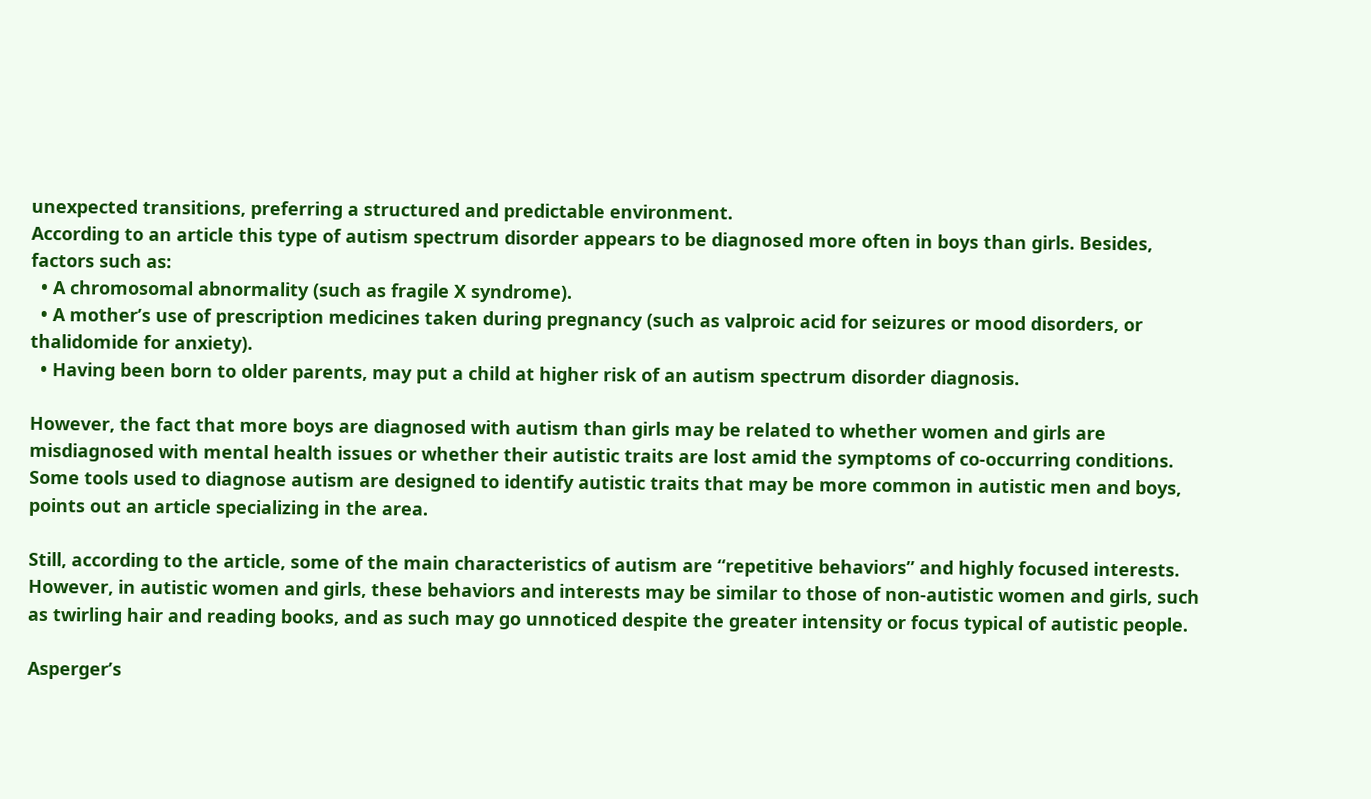unexpected transitions, preferring a structured and predictable environment.
According to an article this type of autism spectrum disorder appears to be diagnosed more often in boys than girls. Besides, factors such as:
  • A chromosomal abnormality (such as fragile X syndrome).
  • A mother’s use of prescription medicines taken during pregnancy (such as valproic acid for seizures or mood disorders, or thalidomide for anxiety).
  • Having been born to older parents, may put a child at higher risk of an autism spectrum disorder diagnosis.

However, the fact that more boys are diagnosed with autism than girls may be related to whether women and girls are misdiagnosed with mental health issues or whether their autistic traits are lost amid the symptoms of co-occurring conditions. Some tools used to diagnose autism are designed to identify autistic traits that may be more common in autistic men and boys, points out an article specializing in the area.

Still, according to the article, some of the main characteristics of autism are “repetitive behaviors” and highly focused interests. However, in autistic women and girls, these behaviors and interests may be similar to those of non-autistic women and girls, such as twirling hair and reading books, and as such may go unnoticed despite the greater intensity or focus typical of autistic people.

Asperger’s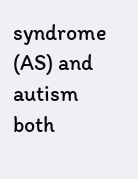syndrome (AS) and autism both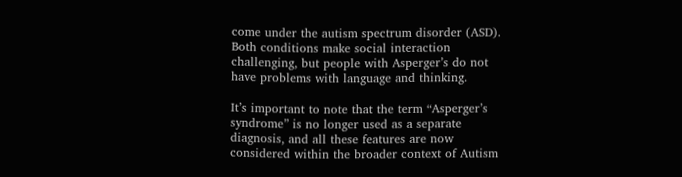come under the autism spectrum disorder (ASD). Both conditions make social interaction challenging, but people with Asperger’s do not have problems with language and thinking.

It’s important to note that the term “Asperger’s syndrome” is no longer used as a separate diagnosis, and all these features are now considered within the broader context of Autism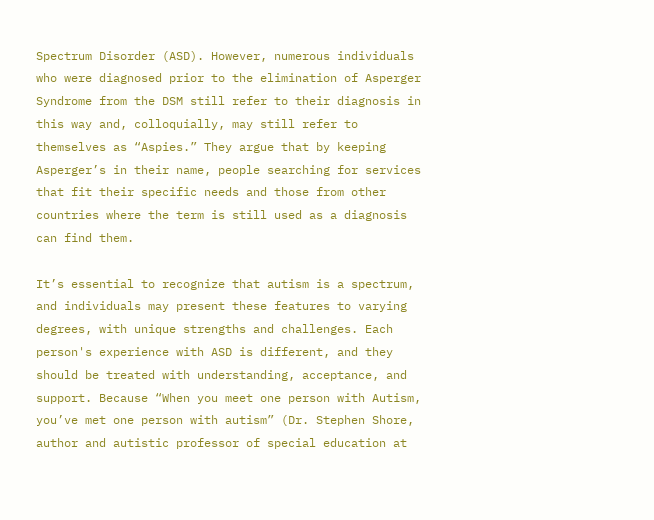Spectrum Disorder (ASD). However, numerous individuals who were diagnosed prior to the elimination of Asperger Syndrome from the DSM still refer to their diagnosis in this way and, colloquially, may still refer to themselves as “Aspies.” They argue that by keeping Asperger’s in their name, people searching for services that fit their specific needs and those from other countries where the term is still used as a diagnosis can find them.

It’s essential to recognize that autism is a spectrum, and individuals may present these features to varying degrees, with unique strengths and challenges. Each person's experience with ASD is different, and they should be treated with understanding, acceptance, and support. Because “When you meet one person with Autism, you’ve met one person with autism” (Dr. Stephen Shore, author and autistic professor of special education at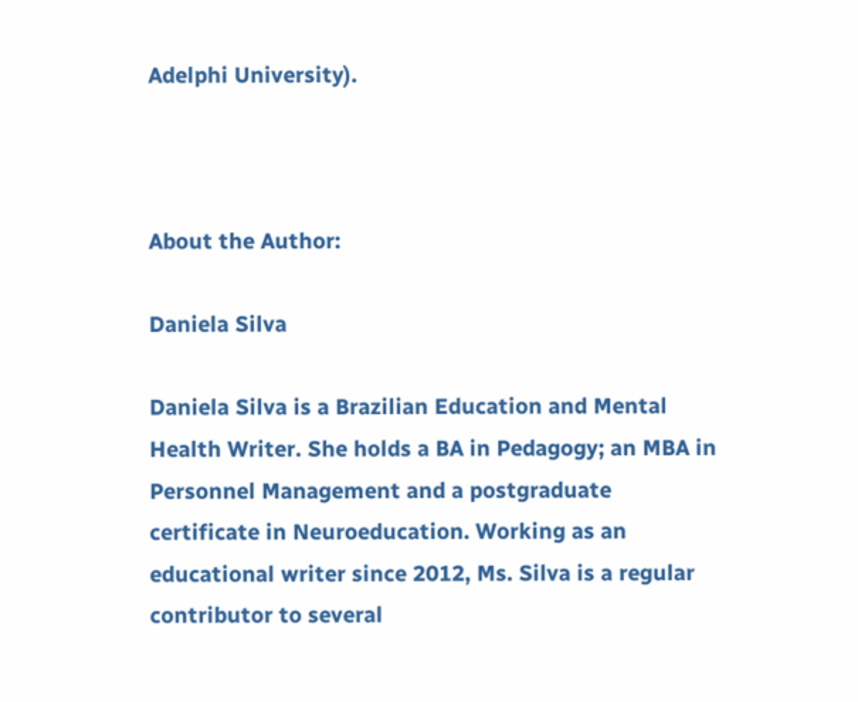Adelphi University).



About the Author:

Daniela Silva

Daniela Silva is a Brazilian Education and Mental Health Writer. She holds a BA in Pedagogy; an MBA in Personnel Management and a postgraduate certificate in Neuroeducation. Working as an educational writer since 2012, Ms. Silva is a regular contributor to several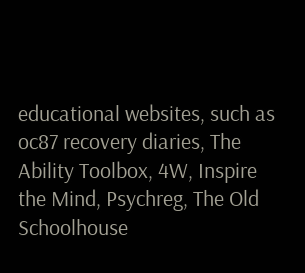educational websites, such as oc87 recovery diaries, The Ability Toolbox, 4W, Inspire the Mind, Psychreg, The Old Schoolhouse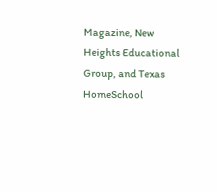Magazine, New Heights Educational Group, and Texas HomeSchool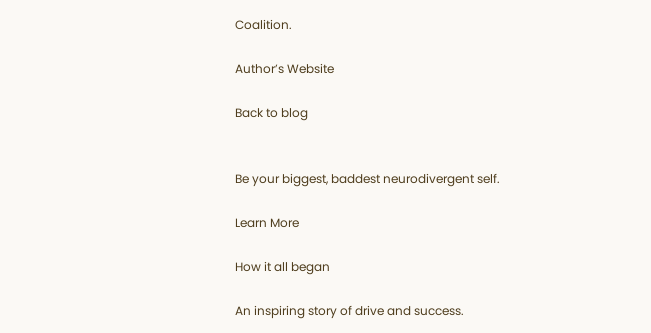Coalition.

Author’s Website

Back to blog


Be your biggest, baddest neurodivergent self.

Learn More

How it all began

An inspiring story of drive and success.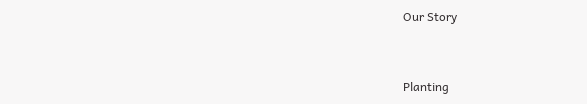Our Story


Planting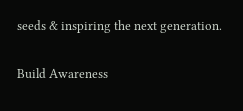seeds & inspiring the next generation.

Build Awareness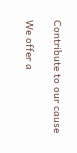Contribute to our cause

We offer a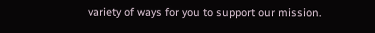variety of ways for you to support our mission.